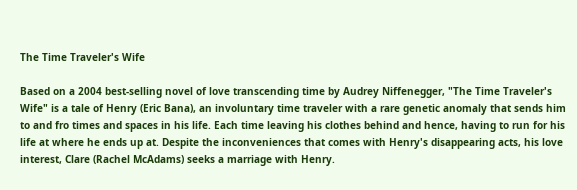The Time Traveler's Wife

Based on a 2004 best-selling novel of love transcending time by Audrey Niffenegger, "The Time Traveler's Wife" is a tale of Henry (Eric Bana), an involuntary time traveler with a rare genetic anomaly that sends him to and fro times and spaces in his life. Each time leaving his clothes behind and hence, having to run for his life at where he ends up at. Despite the inconveniences that comes with Henry's disappearing acts, his love interest, Clare (Rachel McAdams) seeks a marriage with Henry.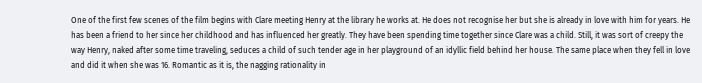One of the first few scenes of the film begins with Clare meeting Henry at the library he works at. He does not recognise her but she is already in love with him for years. He has been a friend to her since her childhood and has influenced her greatly. They have been spending time together since Clare was a child. Still, it was sort of creepy the way Henry, naked after some time traveling, seduces a child of such tender age in her playground of an idyllic field behind her house. The same place when they fell in love and did it when she was 16. Romantic as it is, the nagging rationality in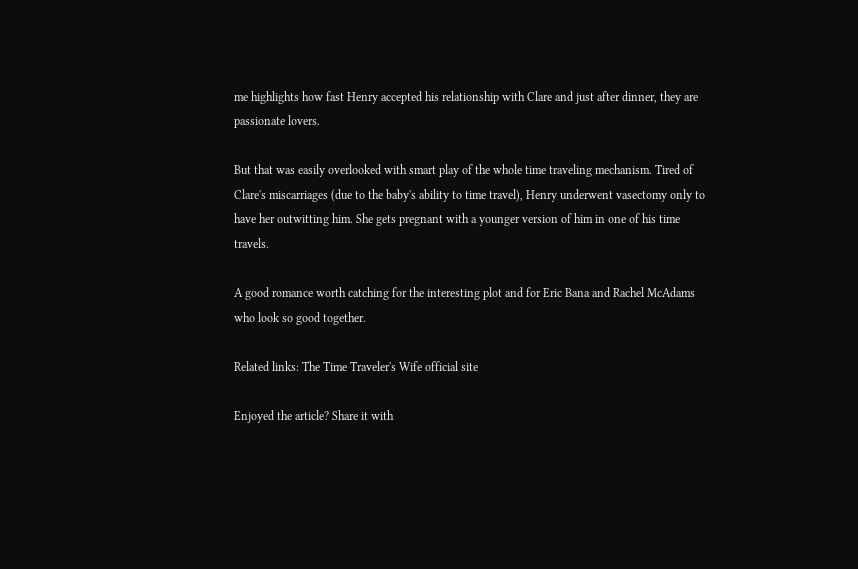me highlights how fast Henry accepted his relationship with Clare and just after dinner, they are passionate lovers.

But that was easily overlooked with smart play of the whole time traveling mechanism. Tired of Clare's miscarriages (due to the baby's ability to time travel), Henry underwent vasectomy only to have her outwitting him. She gets pregnant with a younger version of him in one of his time travels.

A good romance worth catching for the interesting plot and for Eric Bana and Rachel McAdams who look so good together.

Related links: The Time Traveler's Wife official site

Enjoyed the article? Share it with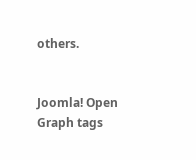others.


Joomla! Open Graph tags